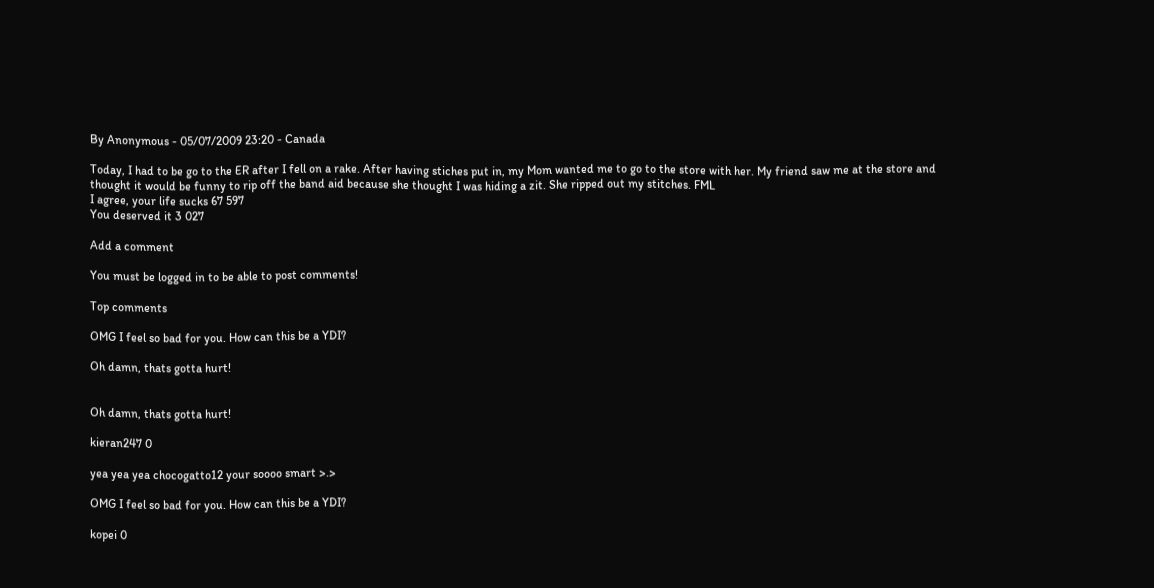By Anonymous - 05/07/2009 23:20 - Canada

Today, I had to be go to the ER after I fell on a rake. After having stiches put in, my Mom wanted me to go to the store with her. My friend saw me at the store and thought it would be funny to rip off the band aid because she thought I was hiding a zit. She ripped out my stitches. FML
I agree, your life sucks 67 597
You deserved it 3 027

Add a comment

You must be logged in to be able to post comments!

Top comments

OMG I feel so bad for you. How can this be a YDI?

Oh damn, thats gotta hurt!


Oh damn, thats gotta hurt!

kieran247 0

yea yea yea chocogatto12 your soooo smart >.>

OMG I feel so bad for you. How can this be a YDI?

kopei 0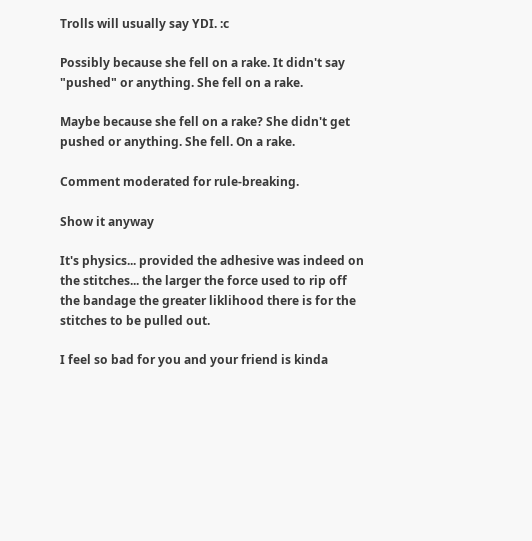Trolls will usually say YDI. :c

Possibly because she fell on a rake. It didn't say "pushed" or anything. She fell on a rake.

Maybe because she fell on a rake? She didn't get pushed or anything. She fell. On a rake.

Comment moderated for rule-breaking.

Show it anyway

It's physics... provided the adhesive was indeed on the stitches... the larger the force used to rip off the bandage the greater liklihood there is for the stitches to be pulled out.

I feel so bad for you and your friend is kinda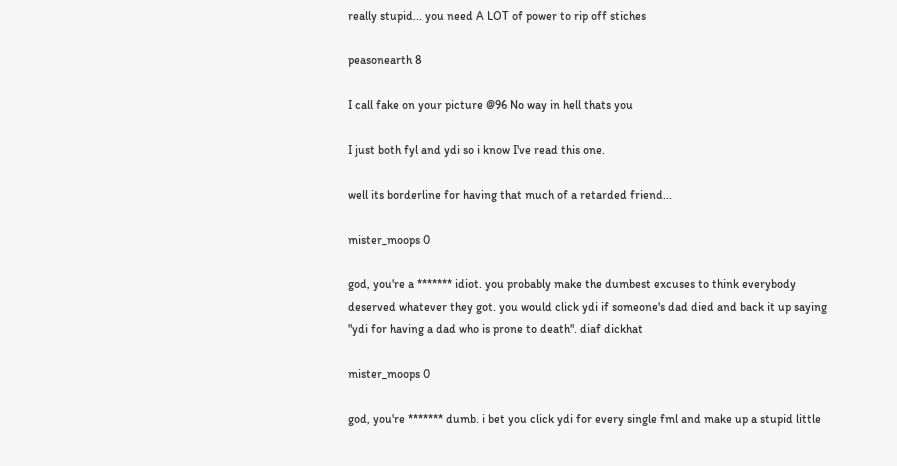really stupid... you need A LOT of power to rip off stiches

peasonearth 8

I call fake on your picture @96 No way in hell thats you

I just both fyl and ydi so i know I've read this one.

well its borderline for having that much of a retarded friend...

mister_moops 0

god, you're a ******* idiot. you probably make the dumbest excuses to think everybody deserved whatever they got. you would click ydi if someone's dad died and back it up saying "ydi for having a dad who is prone to death". diaf dickhat

mister_moops 0

god, you're ******* dumb. i bet you click ydi for every single fml and make up a stupid little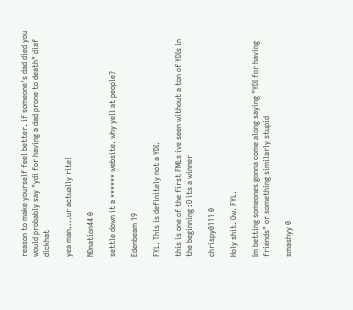reason to make yourself feel better. if someone's dad died you would probably say "ydi for having a dad prone to death" diaf dickhat

yea man....ur actually rite!

NDnation44 0

settle down it a ****** website. why yell at people?

Edenbeam 19

FYL. This is definitely not a YDI.

this is one of the first FMLs ive seen without a ton of YDIs in the beginning :O its a winner

chrispy0111 0

Holy shit. Ow. FYL.

Im betting someones gonna come along saying "YDI for having friends" or something similarly stupid

smashyy 0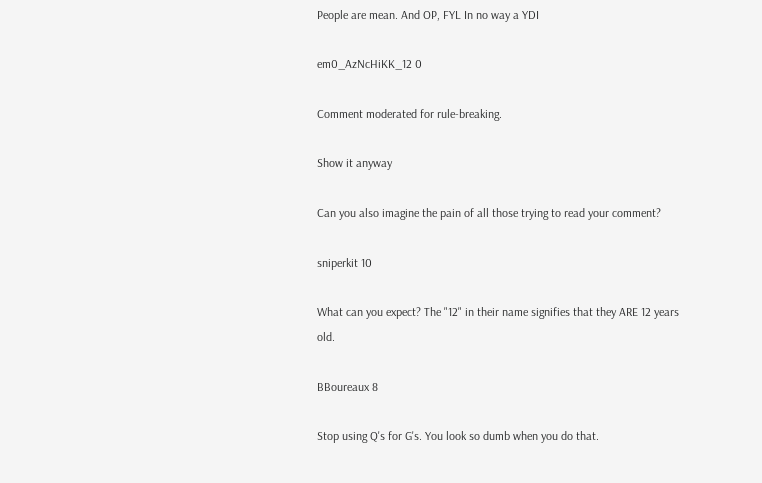People are mean. And OP, FYL In no way a YDI

em0_AzNcHiKK_12 0

Comment moderated for rule-breaking.

Show it anyway

Can you also imagine the pain of all those trying to read your comment?

sniperkit 10

What can you expect? The "12" in their name signifies that they ARE 12 years old.

BBoureaux 8

Stop using Q's for G's. You look so dumb when you do that.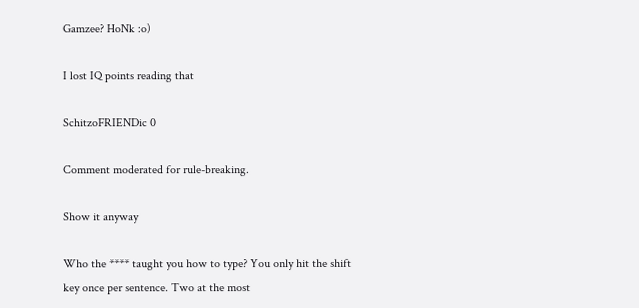Gamzee? HoNk :o)

I lost IQ points reading that

SchitzoFRIENDic 0

Comment moderated for rule-breaking.

Show it anyway

Who the **** taught you how to type? You only hit the shift key once per sentence. Two at the most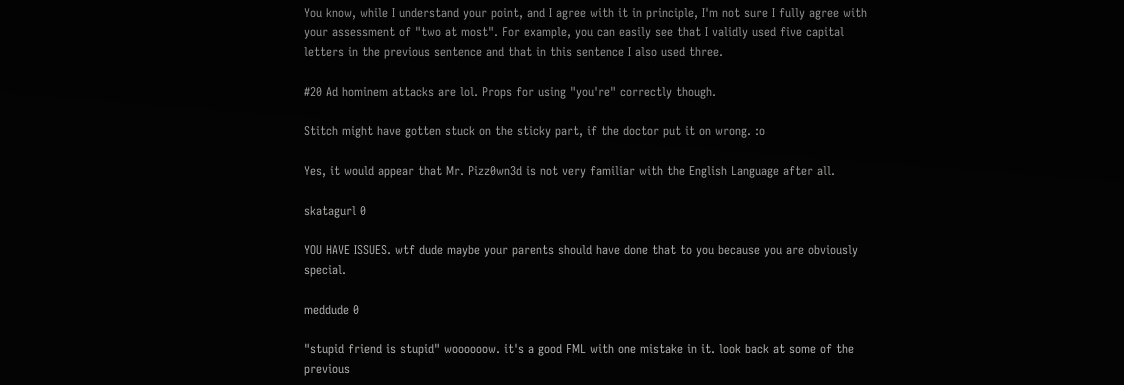You know, while I understand your point, and I agree with it in principle, I'm not sure I fully agree with your assessment of "two at most". For example, you can easily see that I validly used five capital letters in the previous sentence and that in this sentence I also used three.

#20 Ad hominem attacks are lol. Props for using "you're" correctly though.

Stitch might have gotten stuck on the sticky part, if the doctor put it on wrong. :o

Yes, it would appear that Mr. Pizz0wn3d is not very familiar with the English Language after all.

skatagurl 0

YOU HAVE ISSUES. wtf dude maybe your parents should have done that to you because you are obviously special.

meddude 0

"stupid friend is stupid" woooooow. it's a good FML with one mistake in it. look back at some of the previous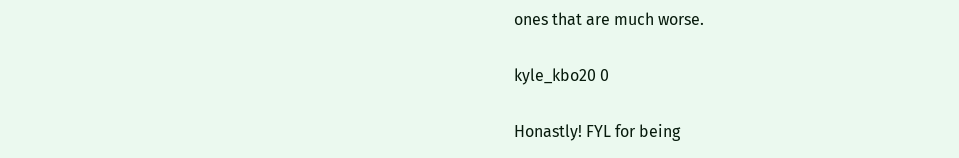ones that are much worse.

kyle_kbo20 0

Honastly! FYL for being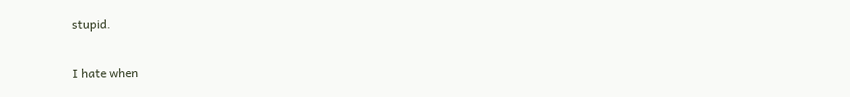stupid.

I hate when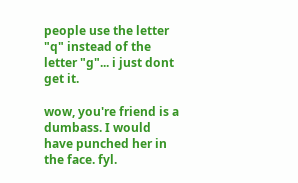people use the letter "q" instead of the letter "g"... i just dont get it.

wow, you're friend is a dumbass. I would have punched her in the face. fyl.